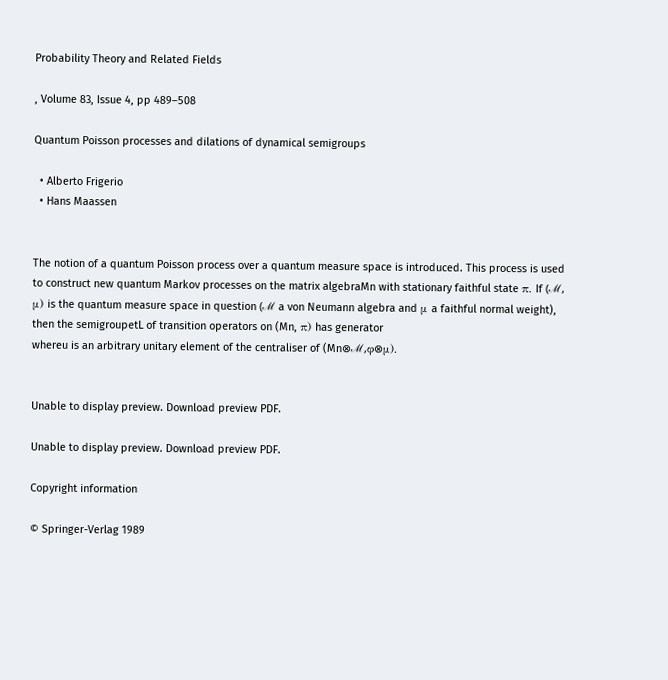Probability Theory and Related Fields

, Volume 83, Issue 4, pp 489–508

Quantum Poisson processes and dilations of dynamical semigroups

  • Alberto Frigerio
  • Hans Maassen


The notion of a quantum Poisson process over a quantum measure space is introduced. This process is used to construct new quantum Markov processes on the matrix algebraMn with stationary faithful state π. If (ℳ, μ) is the quantum measure space in question (ℳ a von Neumann algebra and μ a faithful normal weight), then the semigroupetL of transition operators on (Mn, π) has generator
whereu is an arbitrary unitary element of the centraliser of (Mn⊗ℳ,φ⊗μ).


Unable to display preview. Download preview PDF.

Unable to display preview. Download preview PDF.

Copyright information

© Springer-Verlag 1989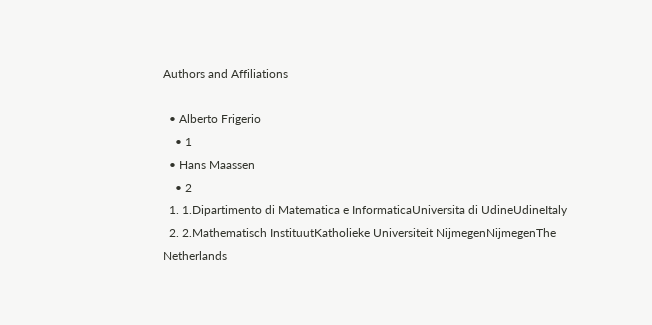Authors and Affiliations

  • Alberto Frigerio
    • 1
  • Hans Maassen
    • 2
  1. 1.Dipartimento di Matematica e InformaticaUniversita di UdineUdineItaly
  2. 2.Mathematisch InstituutKatholieke Universiteit NijmegenNijmegenThe Netherlands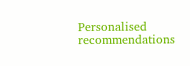Personalised recommendations